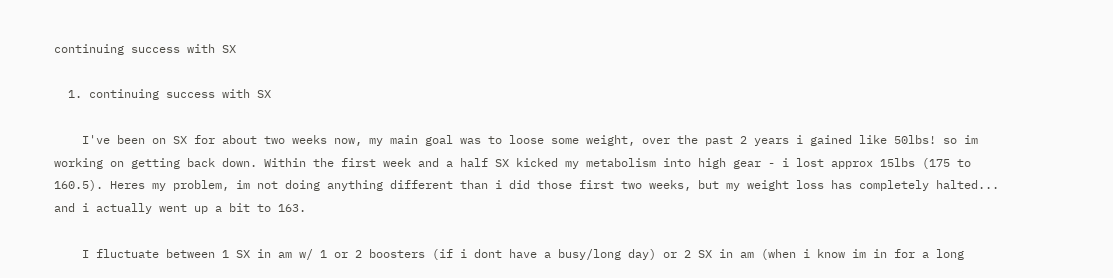continuing success with SX

  1. continuing success with SX

    I've been on SX for about two weeks now, my main goal was to loose some weight, over the past 2 years i gained like 50lbs! so im working on getting back down. Within the first week and a half SX kicked my metabolism into high gear - i lost approx 15lbs (175 to 160.5). Heres my problem, im not doing anything different than i did those first two weeks, but my weight loss has completely halted... and i actually went up a bit to 163.

    I fluctuate between 1 SX in am w/ 1 or 2 boosters (if i dont have a busy/long day) or 2 SX in am (when i know im in for a long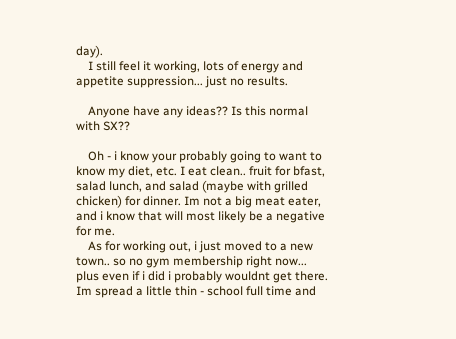day).
    I still feel it working, lots of energy and appetite suppression... just no results.

    Anyone have any ideas?? Is this normal with SX??

    Oh - i know your probably going to want to know my diet, etc. I eat clean.. fruit for bfast, salad lunch, and salad (maybe with grilled chicken) for dinner. Im not a big meat eater, and i know that will most likely be a negative for me.
    As for working out, i just moved to a new town.. so no gym membership right now... plus even if i did i probably wouldnt get there. Im spread a little thin - school full time and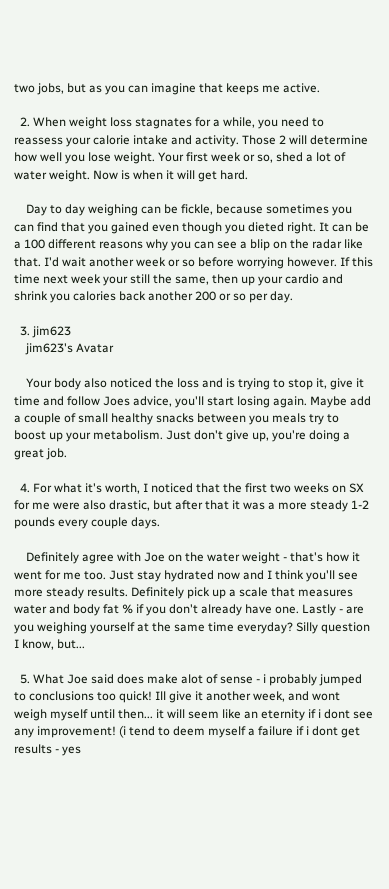two jobs, but as you can imagine that keeps me active.

  2. When weight loss stagnates for a while, you need to reassess your calorie intake and activity. Those 2 will determine how well you lose weight. Your first week or so, shed a lot of water weight. Now is when it will get hard.

    Day to day weighing can be fickle, because sometimes you can find that you gained even though you dieted right. It can be a 100 different reasons why you can see a blip on the radar like that. I'd wait another week or so before worrying however. If this time next week your still the same, then up your cardio and shrink you calories back another 200 or so per day.

  3. jim623
    jim623's Avatar

    Your body also noticed the loss and is trying to stop it, give it time and follow Joes advice, you'll start losing again. Maybe add a couple of small healthy snacks between you meals try to boost up your metabolism. Just don't give up, you're doing a great job.

  4. For what it's worth, I noticed that the first two weeks on SX for me were also drastic, but after that it was a more steady 1-2 pounds every couple days.

    Definitely agree with Joe on the water weight - that's how it went for me too. Just stay hydrated now and I think you'll see more steady results. Definitely pick up a scale that measures water and body fat % if you don't already have one. Lastly - are you weighing yourself at the same time everyday? Silly question I know, but...

  5. What Joe said does make alot of sense - i probably jumped to conclusions too quick! Ill give it another week, and wont weigh myself until then... it will seem like an eternity if i dont see any improvement! (i tend to deem myself a failure if i dont get results - yes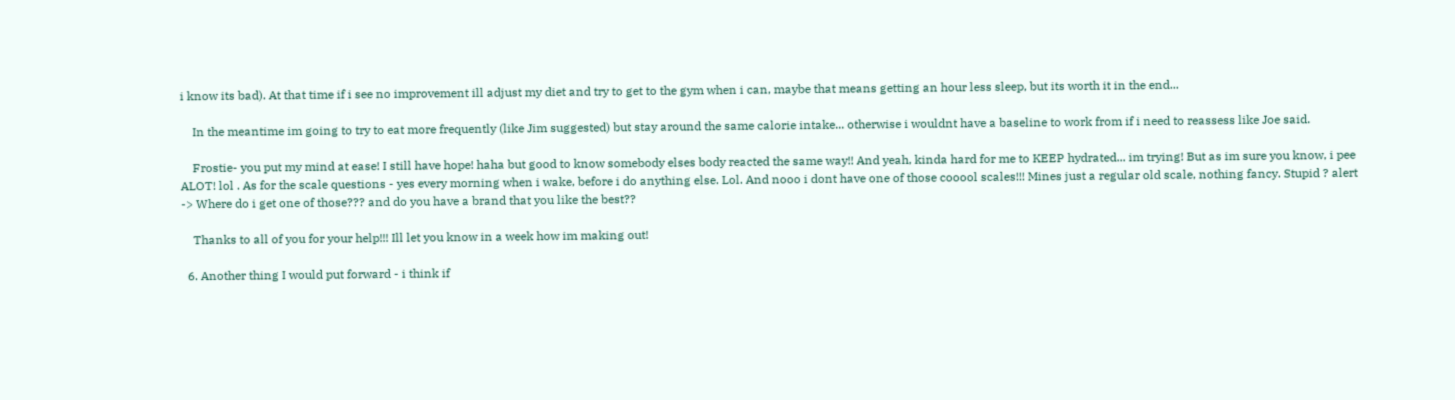i know its bad). At that time if i see no improvement ill adjust my diet and try to get to the gym when i can, maybe that means getting an hour less sleep, but its worth it in the end...

    In the meantime im going to try to eat more frequently (like Jim suggested) but stay around the same calorie intake... otherwise i wouldnt have a baseline to work from if i need to reassess like Joe said.

    Frostie- you put my mind at ease! I still have hope! haha but good to know somebody elses body reacted the same way!! And yeah, kinda hard for me to KEEP hydrated... im trying! But as im sure you know, i pee ALOT! lol . As for the scale questions - yes every morning when i wake, before i do anything else. Lol. And nooo i dont have one of those cooool scales!!! Mines just a regular old scale, nothing fancy. Stupid ? alert -> Where do i get one of those??? and do you have a brand that you like the best??

    Thanks to all of you for your help!!! Ill let you know in a week how im making out!

  6. Another thing I would put forward - i think if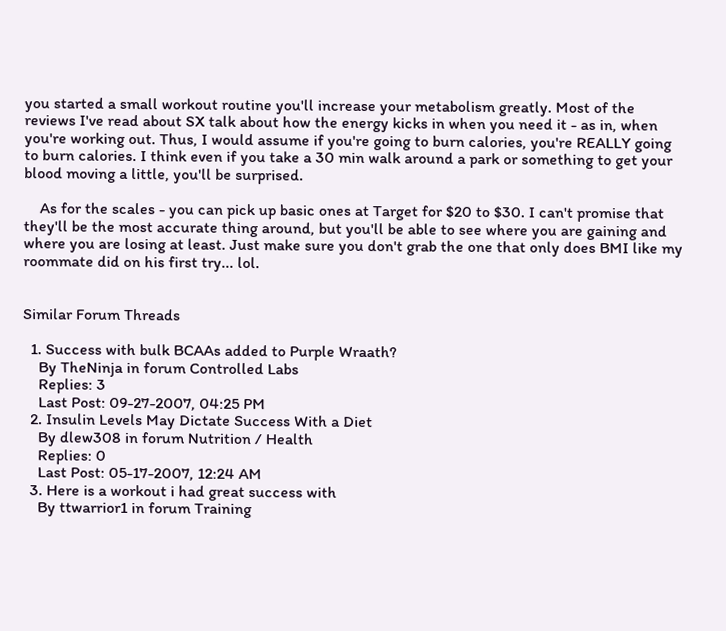you started a small workout routine you'll increase your metabolism greatly. Most of the reviews I've read about SX talk about how the energy kicks in when you need it - as in, when you're working out. Thus, I would assume if you're going to burn calories, you're REALLY going to burn calories. I think even if you take a 30 min walk around a park or something to get your blood moving a little, you'll be surprised.

    As for the scales - you can pick up basic ones at Target for $20 to $30. I can't promise that they'll be the most accurate thing around, but you'll be able to see where you are gaining and where you are losing at least. Just make sure you don't grab the one that only does BMI like my roommate did on his first try... lol.


Similar Forum Threads

  1. Success with bulk BCAAs added to Purple Wraath?
    By TheNinja in forum Controlled Labs
    Replies: 3
    Last Post: 09-27-2007, 04:25 PM
  2. Insulin Levels May Dictate Success With a Diet
    By dlew308 in forum Nutrition / Health
    Replies: 0
    Last Post: 05-17-2007, 12:24 AM
  3. Here is a workout i had great success with
    By ttwarrior1 in forum Training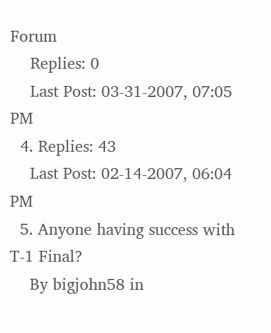Forum
    Replies: 0
    Last Post: 03-31-2007, 07:05 PM
  4. Replies: 43
    Last Post: 02-14-2007, 06:04 PM
  5. Anyone having success with T-1 Final?
    By bigjohn58 in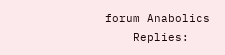forum Anabolics
    Replies: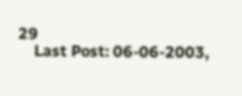29
    Last Post: 06-06-2003,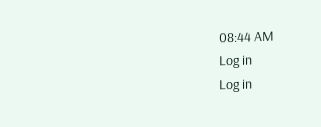08:44 AM
Log in
Log in